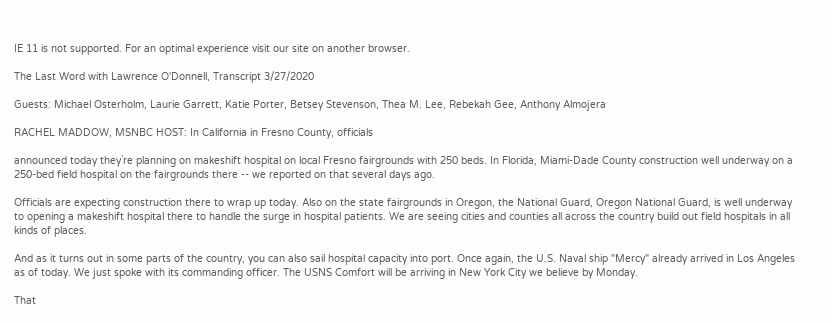IE 11 is not supported. For an optimal experience visit our site on another browser.

The Last Word with Lawrence O'Donnell, Transcript 3/27/2020

Guests: Michael Osterholm, Laurie Garrett, Katie Porter, Betsey Stevenson, Thea M. Lee, Rebekah Gee, Anthony Almojera

RACHEL MADDOW, MSNBC HOST: In California in Fresno County, officials

announced today they`re planning on makeshift hospital on local Fresno fairgrounds with 250 beds. In Florida, Miami-Dade County construction well underway on a 250-bed field hospital on the fairgrounds there -- we reported on that several days ago.

Officials are expecting construction there to wrap up today. Also on the state fairgrounds in Oregon, the National Guard, Oregon National Guard, is well underway to opening a makeshift hospital there to handle the surge in hospital patients. We are seeing cities and counties all across the country build out field hospitals in all kinds of places.

And as it turns out in some parts of the country, you can also sail hospital capacity into port. Once again, the U.S. Naval ship "Mercy" already arrived in Los Angeles as of today. We just spoke with its commanding officer. The USNS Comfort will be arriving in New York City we believe by Monday.

That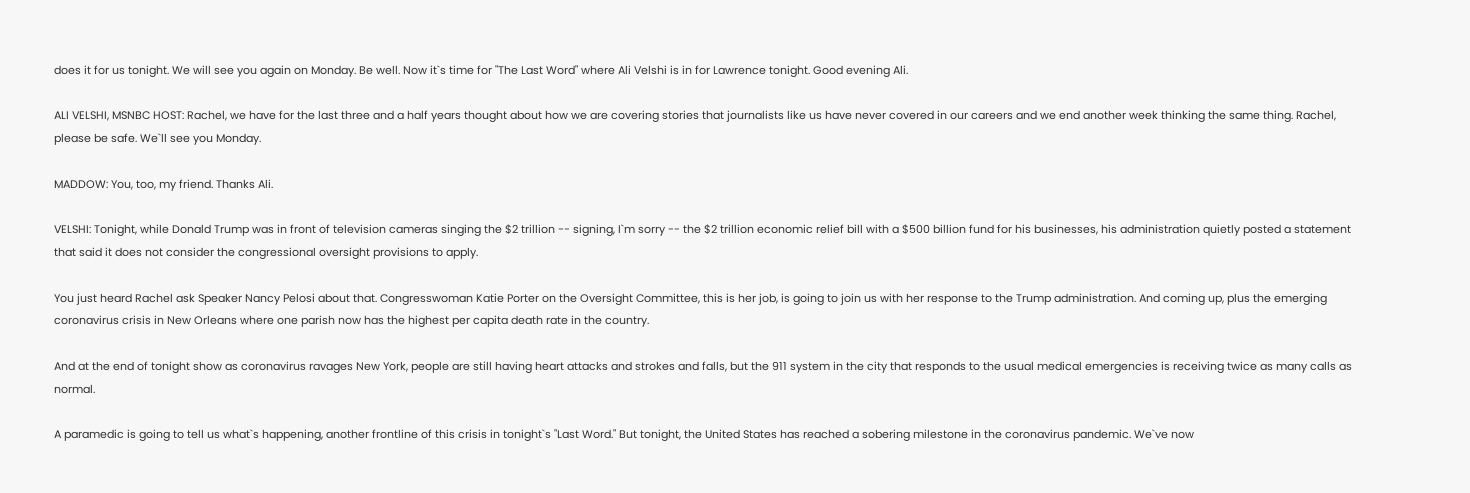does it for us tonight. We will see you again on Monday. Be well. Now it`s time for "The Last Word" where Ali Velshi is in for Lawrence tonight. Good evening Ali.

ALI VELSHI, MSNBC HOST: Rachel, we have for the last three and a half years thought about how we are covering stories that journalists like us have never covered in our careers and we end another week thinking the same thing. Rachel, please be safe. We`ll see you Monday.

MADDOW: You, too, my friend. Thanks Ali.

VELSHI: Tonight, while Donald Trump was in front of television cameras singing the $2 trillion -- signing, I`m sorry -- the $2 trillion economic relief bill with a $500 billion fund for his businesses, his administration quietly posted a statement that said it does not consider the congressional oversight provisions to apply.

You just heard Rachel ask Speaker Nancy Pelosi about that. Congresswoman Katie Porter on the Oversight Committee, this is her job, is going to join us with her response to the Trump administration. And coming up, plus the emerging coronavirus crisis in New Orleans where one parish now has the highest per capita death rate in the country.

And at the end of tonight show as coronavirus ravages New York, people are still having heart attacks and strokes and falls, but the 911 system in the city that responds to the usual medical emergencies is receiving twice as many calls as normal.

A paramedic is going to tell us what`s happening, another frontline of this crisis in tonight`s "Last Word." But tonight, the United States has reached a sobering milestone in the coronavirus pandemic. We`ve now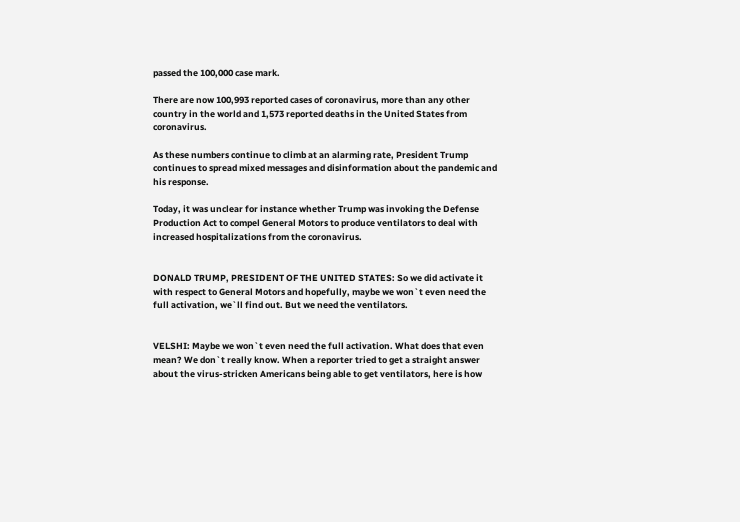passed the 100,000 case mark.

There are now 100,993 reported cases of coronavirus, more than any other country in the world and 1,573 reported deaths in the United States from coronavirus.

As these numbers continue to climb at an alarming rate, President Trump continues to spread mixed messages and disinformation about the pandemic and his response.

Today, it was unclear for instance whether Trump was invoking the Defense Production Act to compel General Motors to produce ventilators to deal with increased hospitalizations from the coronavirus.


DONALD TRUMP, PRESIDENT OF THE UNITED STATES: So we did activate it with respect to General Motors and hopefully, maybe we won`t even need the full activation, we`ll find out. But we need the ventilators.


VELSHI: Maybe we won`t even need the full activation. What does that even mean? We don`t really know. When a reporter tried to get a straight answer about the virus-stricken Americans being able to get ventilators, here is how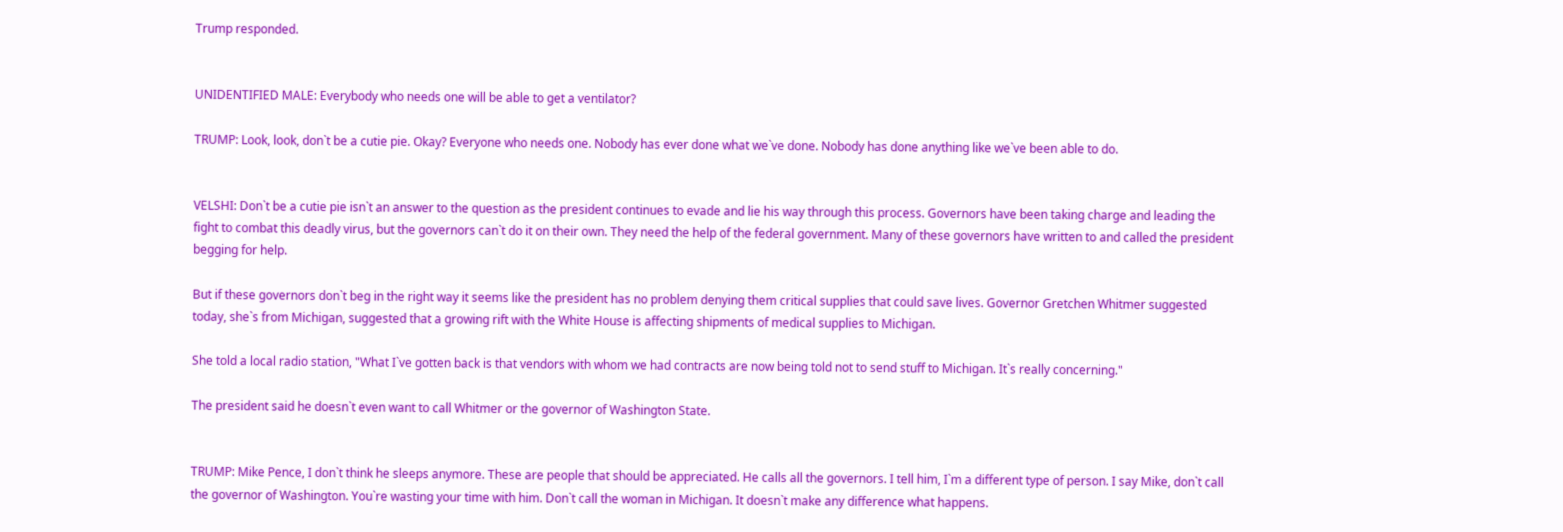Trump responded.


UNIDENTIFIED MALE: Everybody who needs one will be able to get a ventilator?

TRUMP: Look, look, don`t be a cutie pie. Okay? Everyone who needs one. Nobody has ever done what we`ve done. Nobody has done anything like we`ve been able to do.


VELSHI: Don`t be a cutie pie isn`t an answer to the question as the president continues to evade and lie his way through this process. Governors have been taking charge and leading the fight to combat this deadly virus, but the governors can`t do it on their own. They need the help of the federal government. Many of these governors have written to and called the president begging for help.

But if these governors don`t beg in the right way it seems like the president has no problem denying them critical supplies that could save lives. Governor Gretchen Whitmer suggested today, she`s from Michigan, suggested that a growing rift with the White House is affecting shipments of medical supplies to Michigan.

She told a local radio station, "What I`ve gotten back is that vendors with whom we had contracts are now being told not to send stuff to Michigan. It`s really concerning."

The president said he doesn`t even want to call Whitmer or the governor of Washington State.


TRUMP: Mike Pence, I don`t think he sleeps anymore. These are people that should be appreciated. He calls all the governors. I tell him, I`m a different type of person. I say Mike, don`t call the governor of Washington. You`re wasting your time with him. Don`t call the woman in Michigan. It doesn`t make any difference what happens.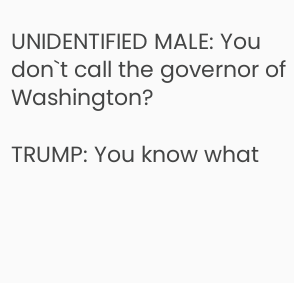UNIDENTIFIED MALE: You don`t call the governor of Washington?

TRUMP: You know what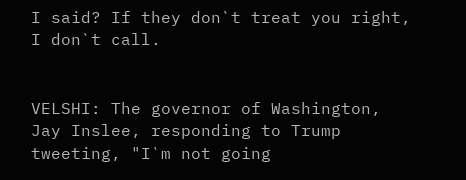I said? If they don`t treat you right, I don`t call.


VELSHI: The governor of Washington, Jay Inslee, responding to Trump tweeting, "I`m not going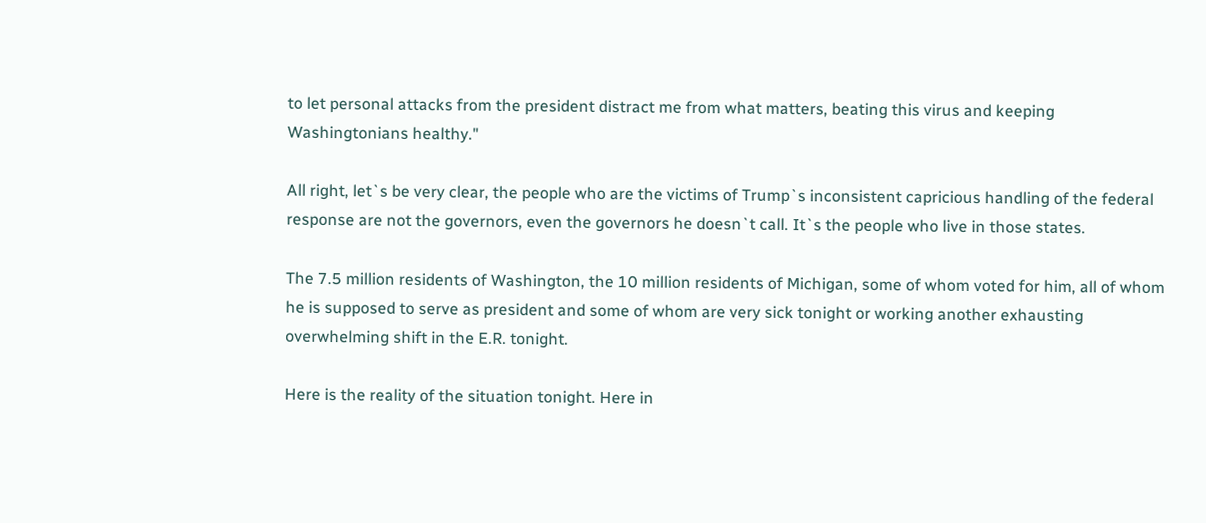to let personal attacks from the president distract me from what matters, beating this virus and keeping Washingtonians healthy."

All right, let`s be very clear, the people who are the victims of Trump`s inconsistent capricious handling of the federal response are not the governors, even the governors he doesn`t call. It`s the people who live in those states.

The 7.5 million residents of Washington, the 10 million residents of Michigan, some of whom voted for him, all of whom he is supposed to serve as president and some of whom are very sick tonight or working another exhausting overwhelming shift in the E.R. tonight.

Here is the reality of the situation tonight. Here in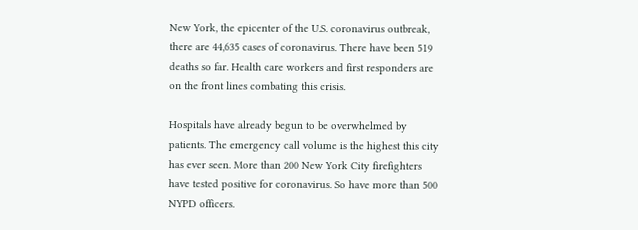New York, the epicenter of the U.S. coronavirus outbreak, there are 44,635 cases of coronavirus. There have been 519 deaths so far. Health care workers and first responders are on the front lines combating this crisis.

Hospitals have already begun to be overwhelmed by patients. The emergency call volume is the highest this city has ever seen. More than 200 New York City firefighters have tested positive for coronavirus. So have more than 500 NYPD officers.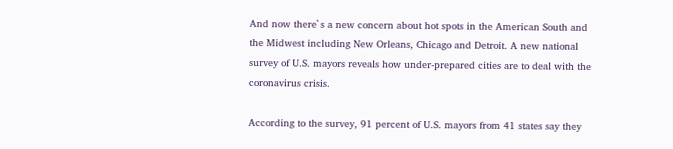And now there`s a new concern about hot spots in the American South and the Midwest including New Orleans, Chicago and Detroit. A new national survey of U.S. mayors reveals how under-prepared cities are to deal with the coronavirus crisis.

According to the survey, 91 percent of U.S. mayors from 41 states say they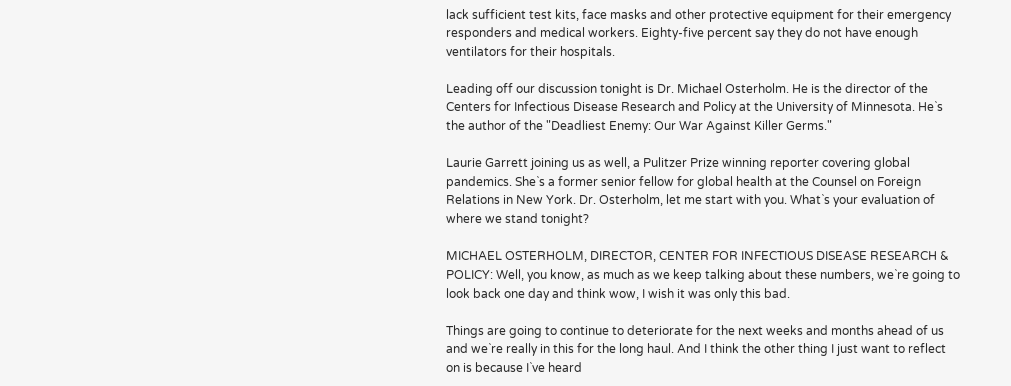lack sufficient test kits, face masks and other protective equipment for their emergency responders and medical workers. Eighty-five percent say they do not have enough ventilators for their hospitals.

Leading off our discussion tonight is Dr. Michael Osterholm. He is the director of the Centers for Infectious Disease Research and Policy at the University of Minnesota. He`s the author of the "Deadliest Enemy: Our War Against Killer Germs."

Laurie Garrett joining us as well, a Pulitzer Prize winning reporter covering global pandemics. She`s a former senior fellow for global health at the Counsel on Foreign Relations in New York. Dr. Osterholm, let me start with you. What`s your evaluation of where we stand tonight?

MICHAEL OSTERHOLM, DIRECTOR, CENTER FOR INFECTIOUS DISEASE RESEARCH & POLICY: Well, you know, as much as we keep talking about these numbers, we`re going to look back one day and think wow, I wish it was only this bad.

Things are going to continue to deteriorate for the next weeks and months ahead of us and we`re really in this for the long haul. And I think the other thing I just want to reflect on is because I`ve heard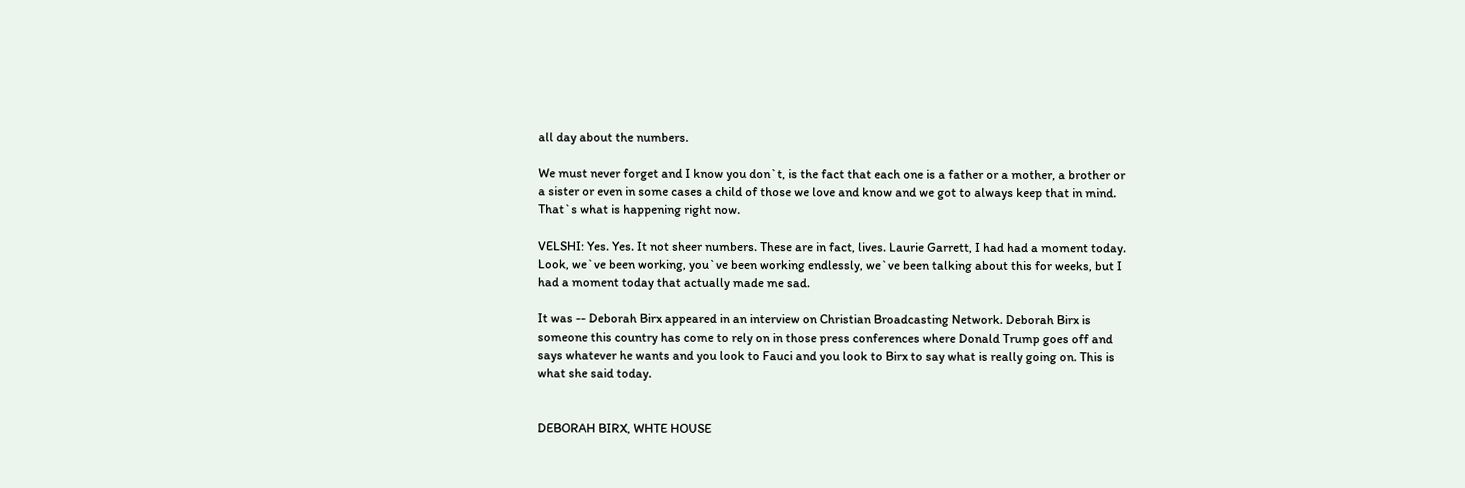all day about the numbers.

We must never forget and I know you don`t, is the fact that each one is a father or a mother, a brother or a sister or even in some cases a child of those we love and know and we got to always keep that in mind. That`s what is happening right now.

VELSHI: Yes. Yes. It not sheer numbers. These are in fact, lives. Laurie Garrett, I had had a moment today. Look, we`ve been working, you`ve been working endlessly, we`ve been talking about this for weeks, but I had a moment today that actually made me sad.

It was -- Deborah Birx appeared in an interview on Christian Broadcasting Network. Deborah Birx is someone this country has come to rely on in those press conferences where Donald Trump goes off and says whatever he wants and you look to Fauci and you look to Birx to say what is really going on. This is what she said today.


DEBORAH BIRX, WHTE HOUSE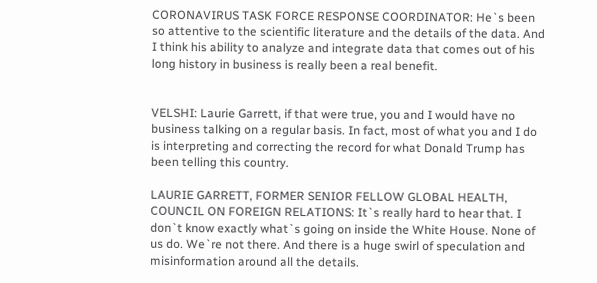CORONAVIRUS TASK FORCE RESPONSE COORDINATOR: He`s been so attentive to the scientific literature and the details of the data. And I think his ability to analyze and integrate data that comes out of his long history in business is really been a real benefit.


VELSHI: Laurie Garrett, if that were true, you and I would have no business talking on a regular basis. In fact, most of what you and I do is interpreting and correcting the record for what Donald Trump has been telling this country.

LAURIE GARRETT, FORMER SENIOR FELLOW GLOBAL HEALTH, COUNCIL ON FOREIGN RELATIONS: It`s really hard to hear that. I don`t know exactly what`s going on inside the White House. None of us do. We`re not there. And there is a huge swirl of speculation and misinformation around all the details.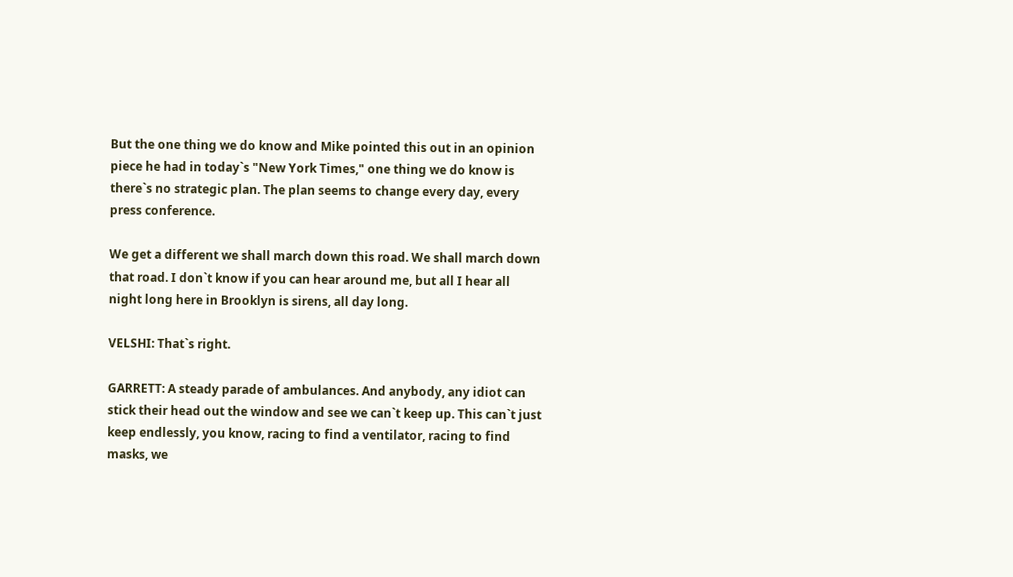But the one thing we do know and Mike pointed this out in an opinion piece he had in today`s "New York Times," one thing we do know is there`s no strategic plan. The plan seems to change every day, every press conference.

We get a different we shall march down this road. We shall march down that road. I don`t know if you can hear around me, but all I hear all night long here in Brooklyn is sirens, all day long.

VELSHI: That`s right.

GARRETT: A steady parade of ambulances. And anybody, any idiot can stick their head out the window and see we can`t keep up. This can`t just keep endlessly, you know, racing to find a ventilator, racing to find masks, we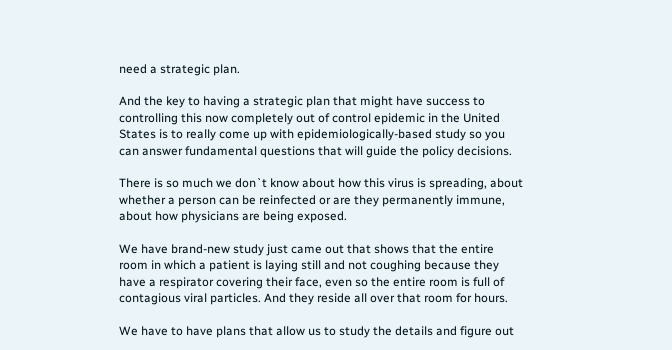need a strategic plan.

And the key to having a strategic plan that might have success to controlling this now completely out of control epidemic in the United States is to really come up with epidemiologically-based study so you can answer fundamental questions that will guide the policy decisions.

There is so much we don`t know about how this virus is spreading, about whether a person can be reinfected or are they permanently immune, about how physicians are being exposed.

We have brand-new study just came out that shows that the entire room in which a patient is laying still and not coughing because they have a respirator covering their face, even so the entire room is full of contagious viral particles. And they reside all over that room for hours.

We have to have plans that allow us to study the details and figure out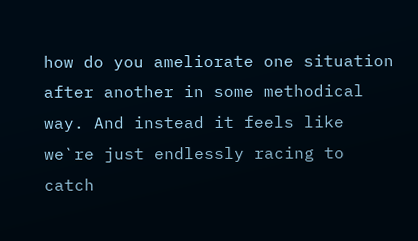how do you ameliorate one situation after another in some methodical way. And instead it feels like we`re just endlessly racing to catch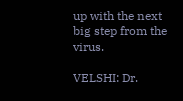up with the next big step from the virus.

VELSHI: Dr.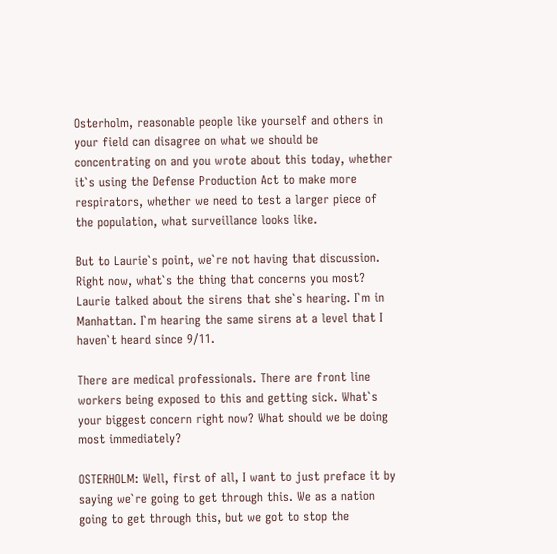Osterholm, reasonable people like yourself and others in your field can disagree on what we should be concentrating on and you wrote about this today, whether it`s using the Defense Production Act to make more respirators, whether we need to test a larger piece of the population, what surveillance looks like.

But to Laurie`s point, we`re not having that discussion. Right now, what`s the thing that concerns you most? Laurie talked about the sirens that she`s hearing. I`m in Manhattan. I`m hearing the same sirens at a level that I haven`t heard since 9/11.

There are medical professionals. There are front line workers being exposed to this and getting sick. What`s your biggest concern right now? What should we be doing most immediately?

OSTERHOLM: Well, first of all, I want to just preface it by saying we`re going to get through this. We as a nation going to get through this, but we got to stop the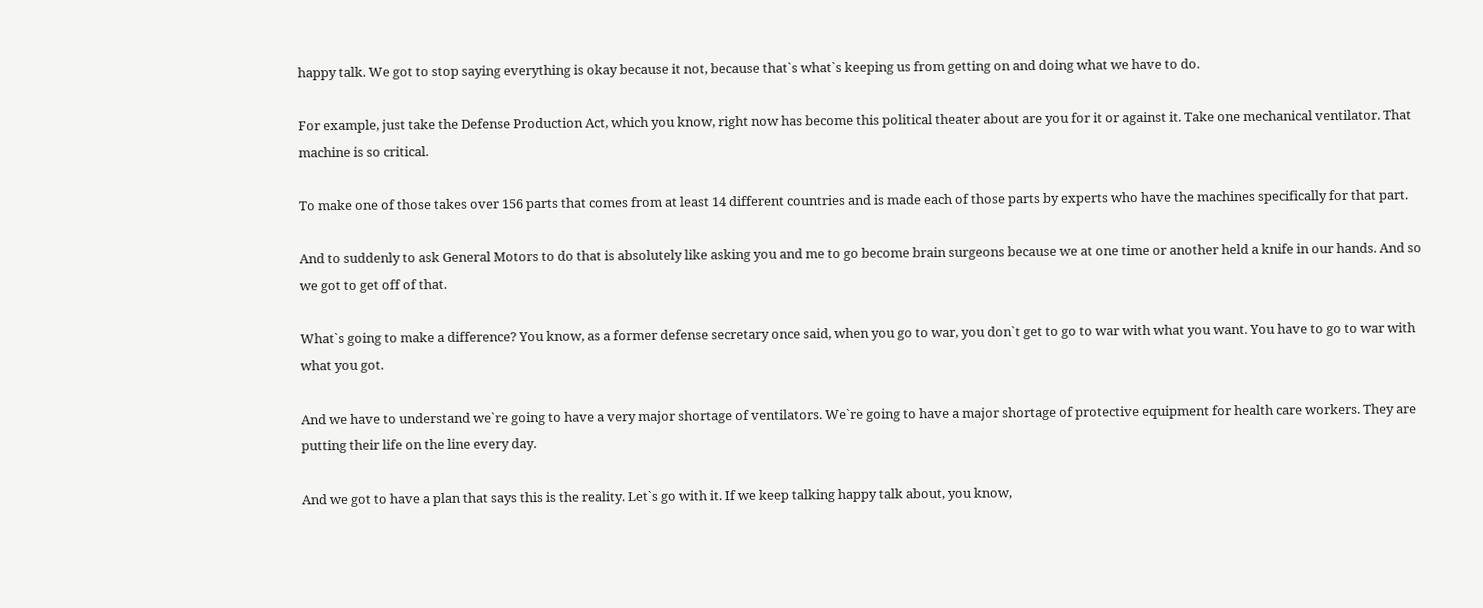happy talk. We got to stop saying everything is okay because it not, because that`s what`s keeping us from getting on and doing what we have to do.

For example, just take the Defense Production Act, which you know, right now has become this political theater about are you for it or against it. Take one mechanical ventilator. That machine is so critical.

To make one of those takes over 156 parts that comes from at least 14 different countries and is made each of those parts by experts who have the machines specifically for that part.

And to suddenly to ask General Motors to do that is absolutely like asking you and me to go become brain surgeons because we at one time or another held a knife in our hands. And so we got to get off of that.

What`s going to make a difference? You know, as a former defense secretary once said, when you go to war, you don`t get to go to war with what you want. You have to go to war with what you got.

And we have to understand we`re going to have a very major shortage of ventilators. We`re going to have a major shortage of protective equipment for health care workers. They are putting their life on the line every day.

And we got to have a plan that says this is the reality. Let`s go with it. If we keep talking happy talk about, you know,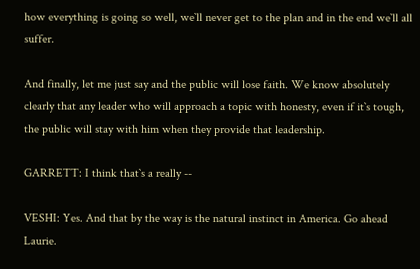how everything is going so well, we`ll never get to the plan and in the end we`ll all suffer.

And finally, let me just say and the public will lose faith. We know absolutely clearly that any leader who will approach a topic with honesty, even if it`s tough, the public will stay with him when they provide that leadership.

GARRETT: I think that`s a really --

VESHI: Yes. And that by the way is the natural instinct in America. Go ahead Laurie.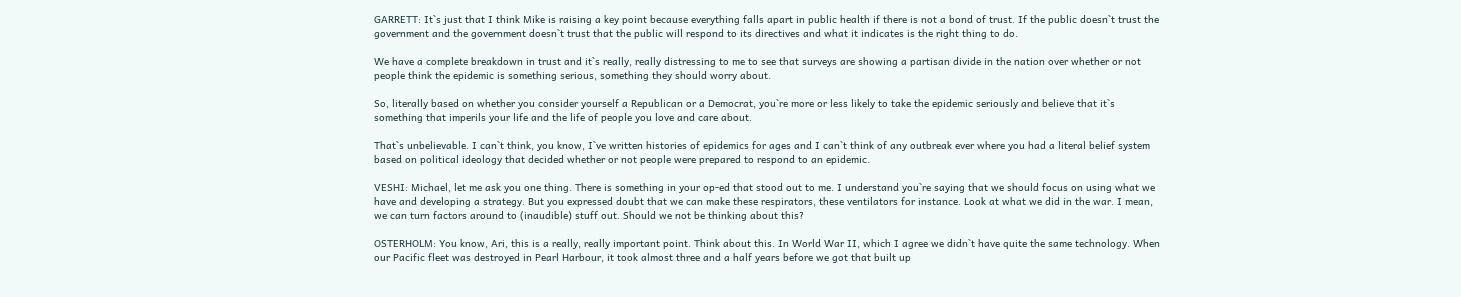GARRETT: It`s just that I think Mike is raising a key point because everything falls apart in public health if there is not a bond of trust. If the public doesn`t trust the government and the government doesn`t trust that the public will respond to its directives and what it indicates is the right thing to do.

We have a complete breakdown in trust and it`s really, really distressing to me to see that surveys are showing a partisan divide in the nation over whether or not people think the epidemic is something serious, something they should worry about.

So, literally based on whether you consider yourself a Republican or a Democrat, you`re more or less likely to take the epidemic seriously and believe that it`s something that imperils your life and the life of people you love and care about.

That`s unbelievable. I can`t think, you know, I`ve written histories of epidemics for ages and I can`t think of any outbreak ever where you had a literal belief system based on political ideology that decided whether or not people were prepared to respond to an epidemic.

VESHI: Michael, let me ask you one thing. There is something in your op-ed that stood out to me. I understand you`re saying that we should focus on using what we have and developing a strategy. But you expressed doubt that we can make these respirators, these ventilators for instance. Look at what we did in the war. I mean, we can turn factors around to (inaudible) stuff out. Should we not be thinking about this?

OSTERHOLM: You know, Ari, this is a really, really important point. Think about this. In World War II, which I agree we didn`t have quite the same technology. When our Pacific fleet was destroyed in Pearl Harbour, it took almost three and a half years before we got that built up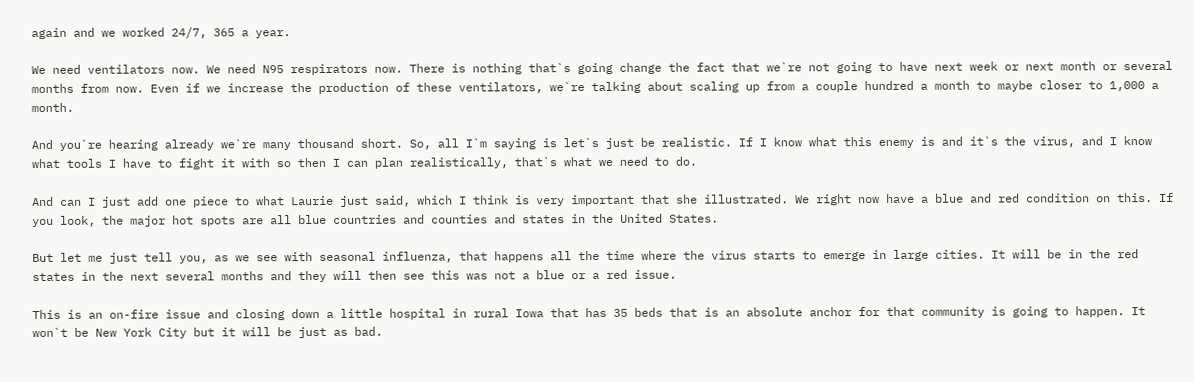again and we worked 24/7, 365 a year.

We need ventilators now. We need N95 respirators now. There is nothing that`s going change the fact that we`re not going to have next week or next month or several months from now. Even if we increase the production of these ventilators, we`re talking about scaling up from a couple hundred a month to maybe closer to 1,000 a month.

And you`re hearing already we`re many thousand short. So, all I`m saying is let`s just be realistic. If I know what this enemy is and it`s the virus, and I know what tools I have to fight it with so then I can plan realistically, that`s what we need to do.

And can I just add one piece to what Laurie just said, which I think is very important that she illustrated. We right now have a blue and red condition on this. If you look, the major hot spots are all blue countries and counties and states in the United States.

But let me just tell you, as we see with seasonal influenza, that happens all the time where the virus starts to emerge in large cities. It will be in the red states in the next several months and they will then see this was not a blue or a red issue.

This is an on-fire issue and closing down a little hospital in rural Iowa that has 35 beds that is an absolute anchor for that community is going to happen. It won`t be New York City but it will be just as bad.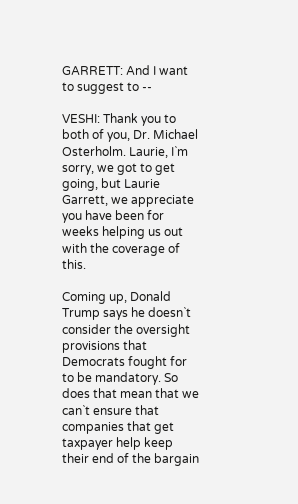GARRETT: And I want to suggest to --

VESHI: Thank you to both of you, Dr. Michael Osterholm. Laurie, I`m sorry, we got to get going, but Laurie Garrett, we appreciate you have been for weeks helping us out with the coverage of this.

Coming up, Donald Trump says he doesn`t consider the oversight provisions that Democrats fought for to be mandatory. So does that mean that we can`t ensure that companies that get taxpayer help keep their end of the bargain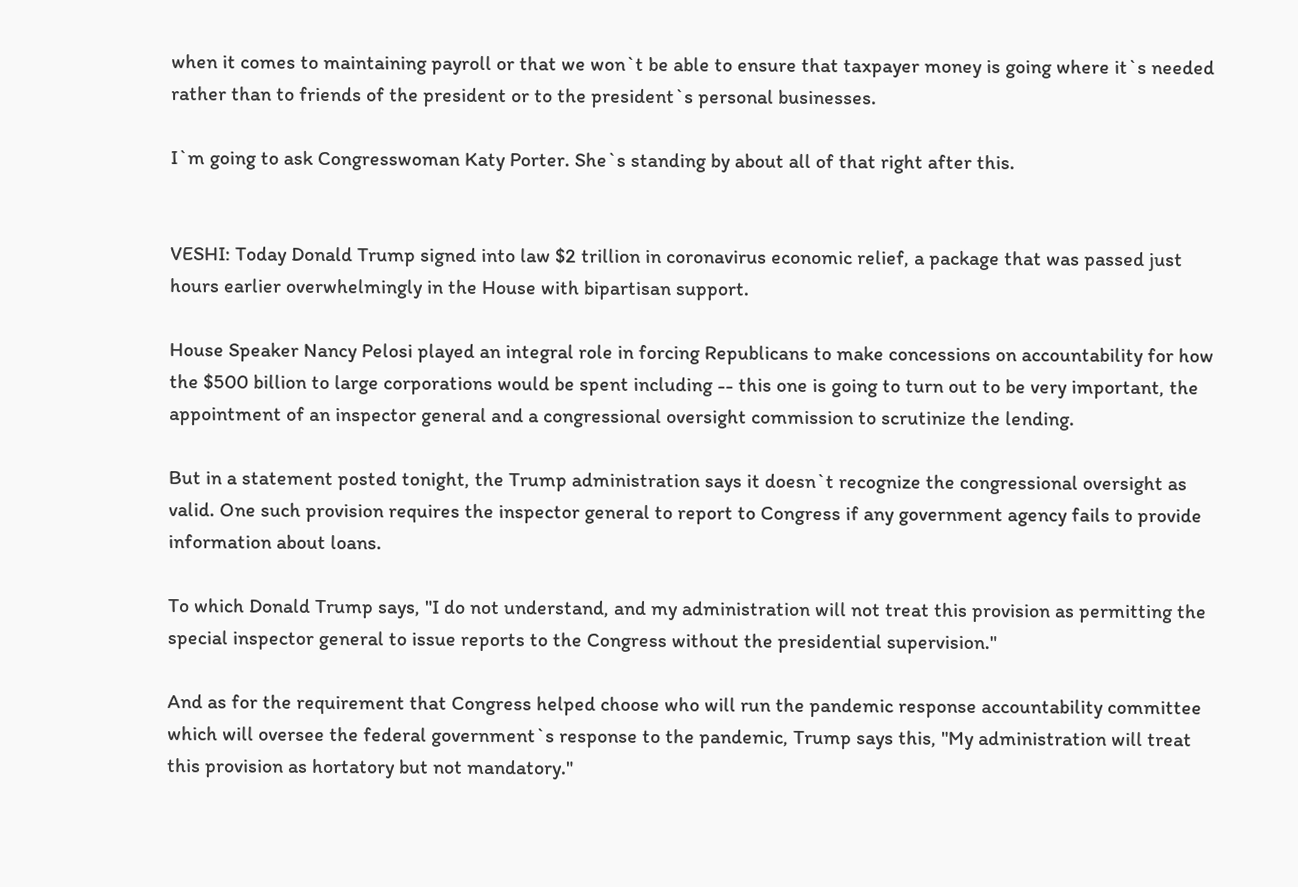when it comes to maintaining payroll or that we won`t be able to ensure that taxpayer money is going where it`s needed rather than to friends of the president or to the president`s personal businesses.

I`m going to ask Congresswoman Katy Porter. She`s standing by about all of that right after this.


VESHI: Today Donald Trump signed into law $2 trillion in coronavirus economic relief, a package that was passed just hours earlier overwhelmingly in the House with bipartisan support.

House Speaker Nancy Pelosi played an integral role in forcing Republicans to make concessions on accountability for how the $500 billion to large corporations would be spent including -- this one is going to turn out to be very important, the appointment of an inspector general and a congressional oversight commission to scrutinize the lending.

But in a statement posted tonight, the Trump administration says it doesn`t recognize the congressional oversight as valid. One such provision requires the inspector general to report to Congress if any government agency fails to provide information about loans.

To which Donald Trump says, "I do not understand, and my administration will not treat this provision as permitting the special inspector general to issue reports to the Congress without the presidential supervision."

And as for the requirement that Congress helped choose who will run the pandemic response accountability committee which will oversee the federal government`s response to the pandemic, Trump says this, "My administration will treat this provision as hortatory but not mandatory."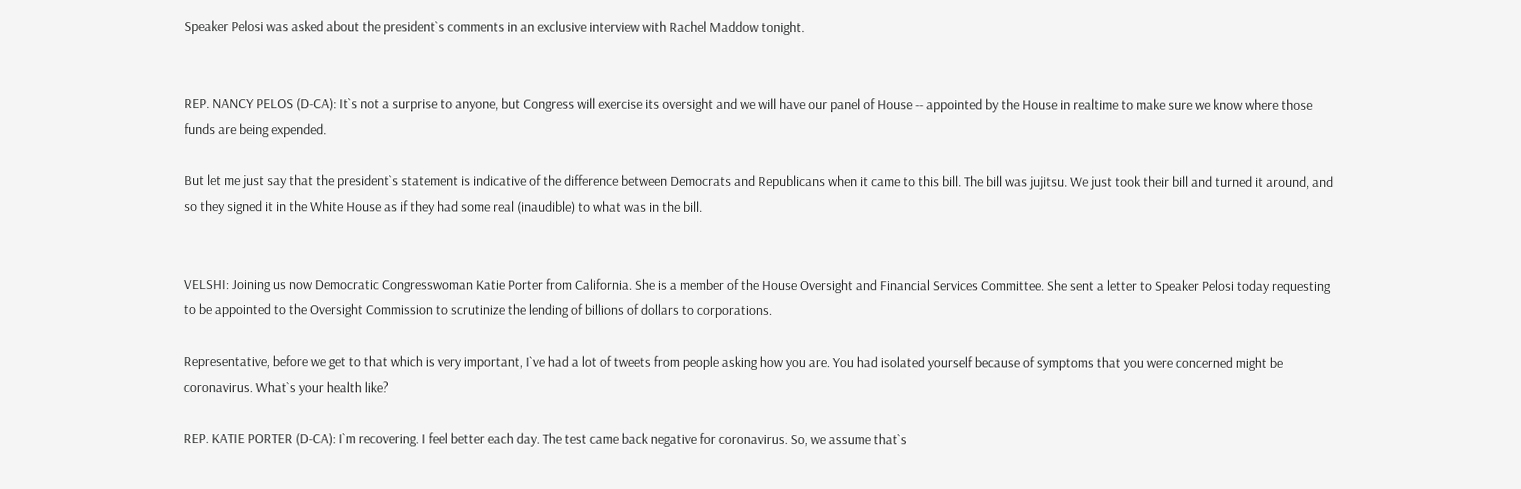Speaker Pelosi was asked about the president`s comments in an exclusive interview with Rachel Maddow tonight.


REP. NANCY PELOS (D-CA): It`s not a surprise to anyone, but Congress will exercise its oversight and we will have our panel of House -- appointed by the House in realtime to make sure we know where those funds are being expended.

But let me just say that the president`s statement is indicative of the difference between Democrats and Republicans when it came to this bill. The bill was jujitsu. We just took their bill and turned it around, and so they signed it in the White House as if they had some real (inaudible) to what was in the bill.


VELSHI: Joining us now Democratic Congresswoman Katie Porter from California. She is a member of the House Oversight and Financial Services Committee. She sent a letter to Speaker Pelosi today requesting to be appointed to the Oversight Commission to scrutinize the lending of billions of dollars to corporations.

Representative, before we get to that which is very important, I`ve had a lot of tweets from people asking how you are. You had isolated yourself because of symptoms that you were concerned might be coronavirus. What`s your health like?

REP. KATIE PORTER (D-CA): I`m recovering. I feel better each day. The test came back negative for coronavirus. So, we assume that`s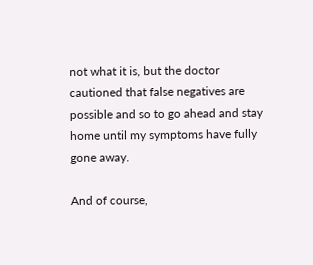not what it is, but the doctor cautioned that false negatives are possible and so to go ahead and stay home until my symptoms have fully gone away.

And of course,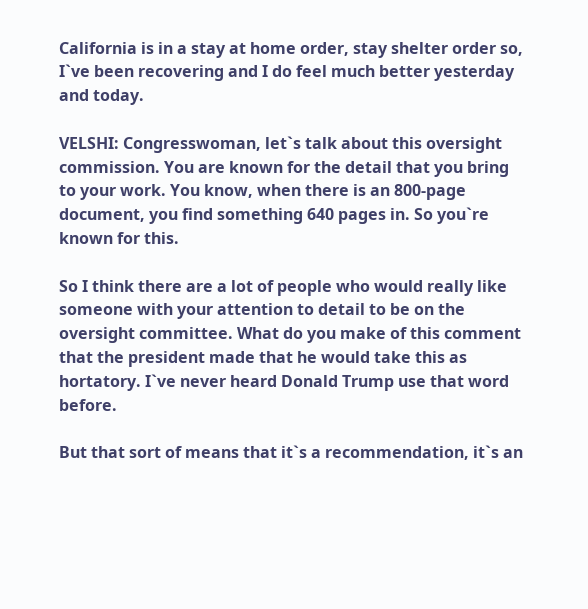California is in a stay at home order, stay shelter order so, I`ve been recovering and I do feel much better yesterday and today.

VELSHI: Congresswoman, let`s talk about this oversight commission. You are known for the detail that you bring to your work. You know, when there is an 800-page document, you find something 640 pages in. So you`re known for this.

So I think there are a lot of people who would really like someone with your attention to detail to be on the oversight committee. What do you make of this comment that the president made that he would take this as hortatory. I`ve never heard Donald Trump use that word before.

But that sort of means that it`s a recommendation, it`s an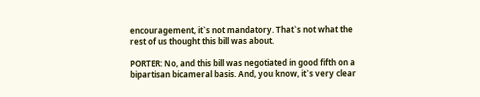encouragement, it`s not mandatory. That`s not what the rest of us thought this bill was about.

PORTER: No, and this bill was negotiated in good fifth on a bipartisan bicameral basis. And, you know, it`s very clear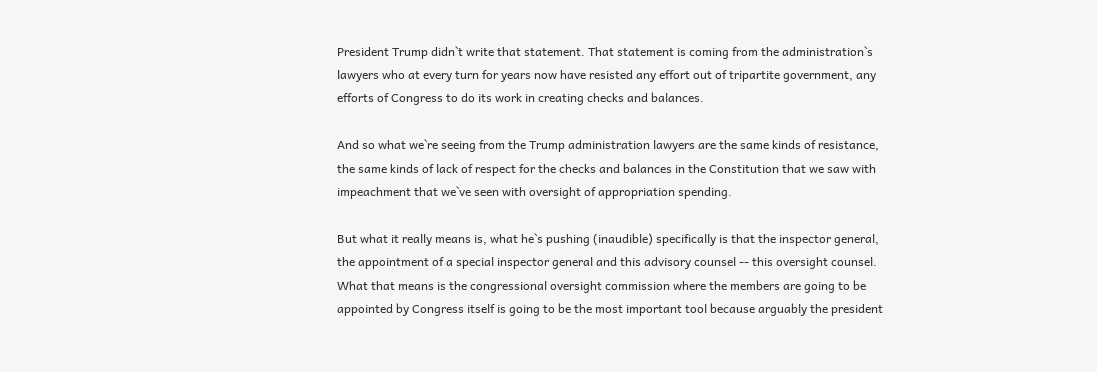President Trump didn`t write that statement. That statement is coming from the administration`s lawyers who at every turn for years now have resisted any effort out of tripartite government, any efforts of Congress to do its work in creating checks and balances.

And so what we`re seeing from the Trump administration lawyers are the same kinds of resistance, the same kinds of lack of respect for the checks and balances in the Constitution that we saw with impeachment that we`ve seen with oversight of appropriation spending.

But what it really means is, what he`s pushing (inaudible) specifically is that the inspector general, the appointment of a special inspector general and this advisory counsel -- this oversight counsel. What that means is the congressional oversight commission where the members are going to be appointed by Congress itself is going to be the most important tool because arguably the president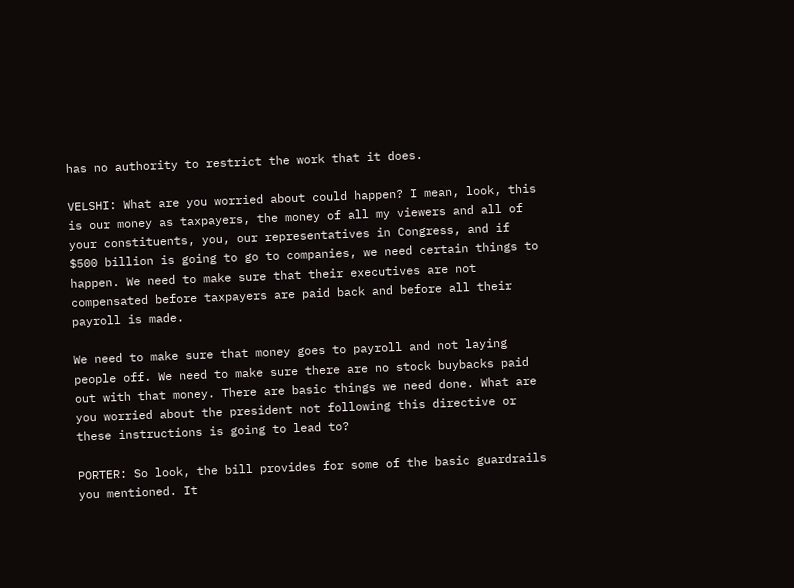has no authority to restrict the work that it does.

VELSHI: What are you worried about could happen? I mean, look, this is our money as taxpayers, the money of all my viewers and all of your constituents, you, our representatives in Congress, and if $500 billion is going to go to companies, we need certain things to happen. We need to make sure that their executives are not compensated before taxpayers are paid back and before all their payroll is made.

We need to make sure that money goes to payroll and not laying people off. We need to make sure there are no stock buybacks paid out with that money. There are basic things we need done. What are you worried about the president not following this directive or these instructions is going to lead to?

PORTER: So look, the bill provides for some of the basic guardrails you mentioned. It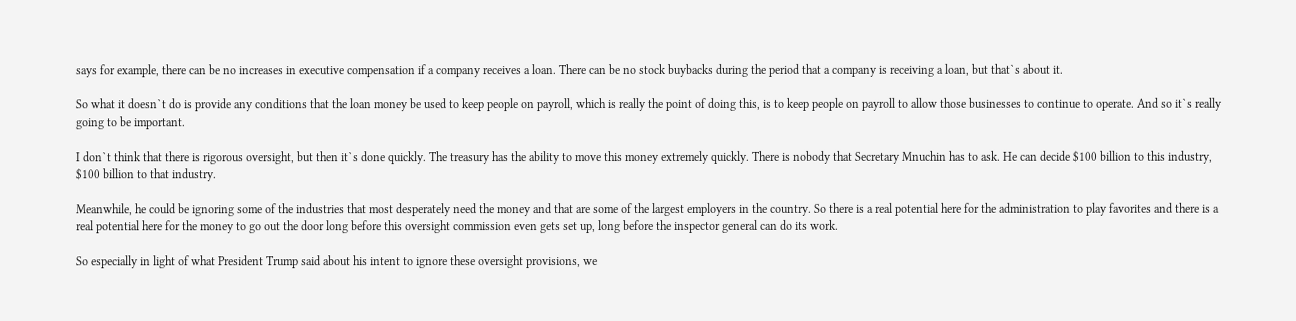says for example, there can be no increases in executive compensation if a company receives a loan. There can be no stock buybacks during the period that a company is receiving a loan, but that`s about it.

So what it doesn`t do is provide any conditions that the loan money be used to keep people on payroll, which is really the point of doing this, is to keep people on payroll to allow those businesses to continue to operate. And so it`s really going to be important.

I don`t think that there is rigorous oversight, but then it`s done quickly. The treasury has the ability to move this money extremely quickly. There is nobody that Secretary Mnuchin has to ask. He can decide $100 billion to this industry, $100 billion to that industry.

Meanwhile, he could be ignoring some of the industries that most desperately need the money and that are some of the largest employers in the country. So there is a real potential here for the administration to play favorites and there is a real potential here for the money to go out the door long before this oversight commission even gets set up, long before the inspector general can do its work.

So especially in light of what President Trump said about his intent to ignore these oversight provisions, we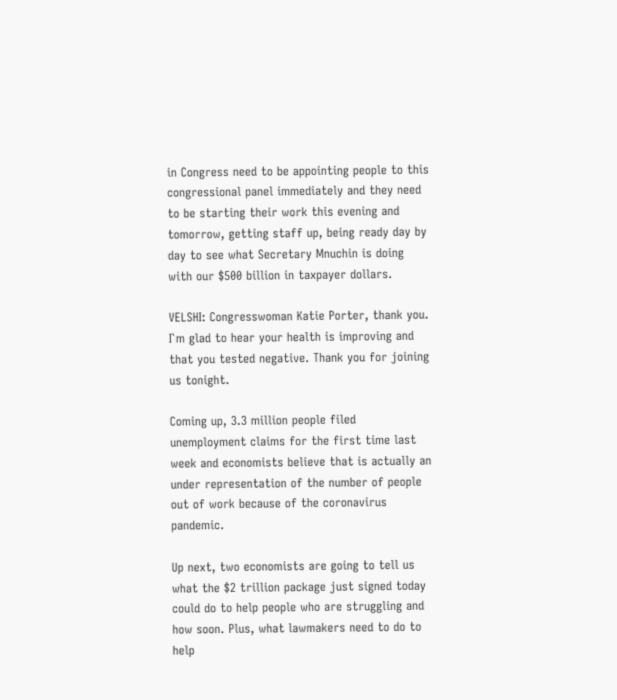in Congress need to be appointing people to this congressional panel immediately and they need to be starting their work this evening and tomorrow, getting staff up, being ready day by day to see what Secretary Mnuchin is doing with our $500 billion in taxpayer dollars.

VELSHI: Congresswoman Katie Porter, thank you. I`m glad to hear your health is improving and that you tested negative. Thank you for joining us tonight.

Coming up, 3.3 million people filed unemployment claims for the first time last week and economists believe that is actually an under representation of the number of people out of work because of the coronavirus pandemic.

Up next, two economists are going to tell us what the $2 trillion package just signed today could do to help people who are struggling and how soon. Plus, what lawmakers need to do to help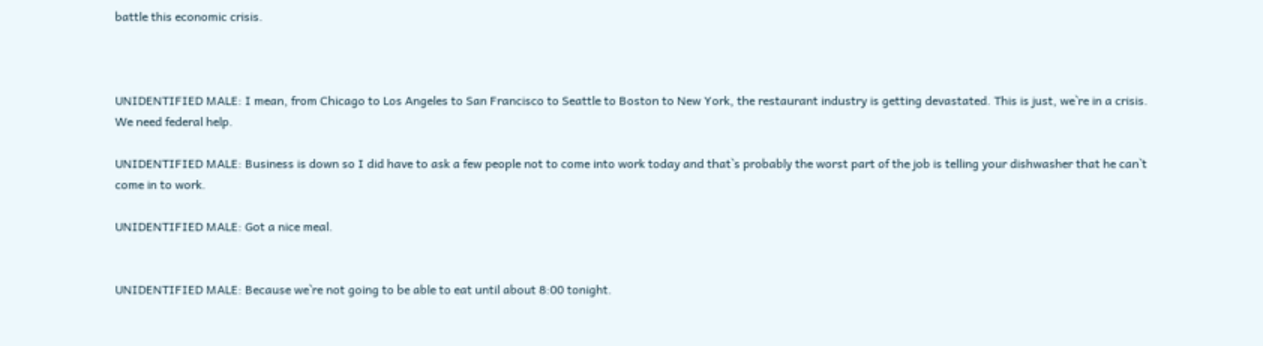battle this economic crisis.



UNIDENTIFIED MALE: I mean, from Chicago to Los Angeles to San Francisco to Seattle to Boston to New York, the restaurant industry is getting devastated. This is just, we`re in a crisis. We need federal help.

UNIDENTIFIED MALE: Business is down so I did have to ask a few people not to come into work today and that`s probably the worst part of the job is telling your dishwasher that he can`t come in to work.

UNIDENTIFIED MALE: Got a nice meal.


UNIDENTIFIED MALE: Because we`re not going to be able to eat until about 8:00 tonight.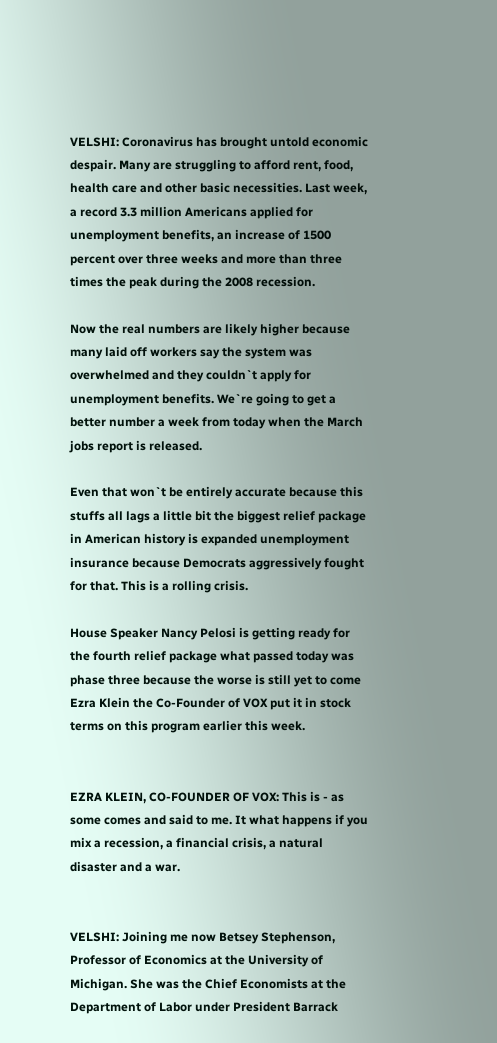VELSHI: Coronavirus has brought untold economic despair. Many are struggling to afford rent, food, health care and other basic necessities. Last week, a record 3.3 million Americans applied for unemployment benefits, an increase of 1500 percent over three weeks and more than three times the peak during the 2008 recession.

Now the real numbers are likely higher because many laid off workers say the system was overwhelmed and they couldn`t apply for unemployment benefits. We`re going to get a better number a week from today when the March jobs report is released.

Even that won`t be entirely accurate because this stuffs all lags a little bit the biggest relief package in American history is expanded unemployment insurance because Democrats aggressively fought for that. This is a rolling crisis.

House Speaker Nancy Pelosi is getting ready for the fourth relief package what passed today was phase three because the worse is still yet to come Ezra Klein the Co-Founder of VOX put it in stock terms on this program earlier this week.


EZRA KLEIN, CO-FOUNDER OF VOX: This is - as some comes and said to me. It what happens if you mix a recession, a financial crisis, a natural disaster and a war.


VELSHI: Joining me now Betsey Stephenson, Professor of Economics at the University of Michigan. She was the Chief Economists at the Department of Labor under President Barrack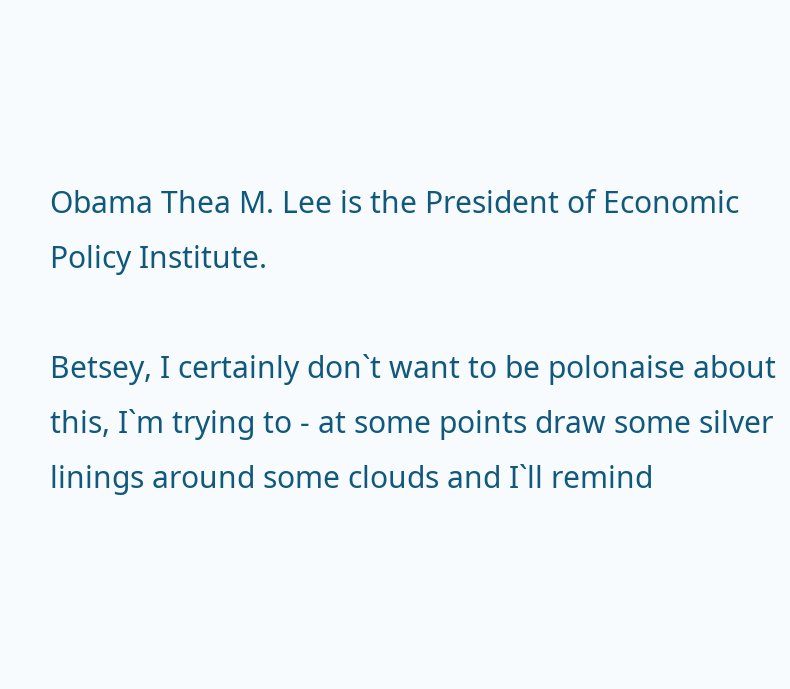Obama Thea M. Lee is the President of Economic Policy Institute.

Betsey, I certainly don`t want to be polonaise about this, I`m trying to - at some points draw some silver linings around some clouds and I`ll remind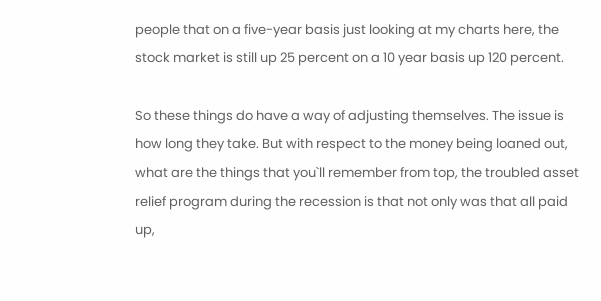people that on a five-year basis just looking at my charts here, the stock market is still up 25 percent on a 10 year basis up 120 percent.

So these things do have a way of adjusting themselves. The issue is how long they take. But with respect to the money being loaned out, what are the things that you`ll remember from top, the troubled asset relief program during the recession is that not only was that all paid up,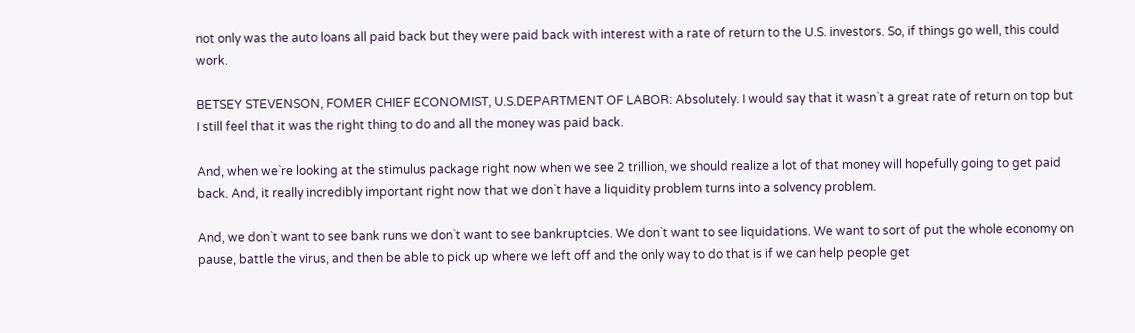not only was the auto loans all paid back but they were paid back with interest with a rate of return to the U.S. investors. So, if things go well, this could work.

BETSEY STEVENSON, FOMER CHIEF ECONOMIST, U.S.DEPARTMENT OF LABOR: Absolutely. I would say that it wasn`t a great rate of return on top but I still feel that it was the right thing to do and all the money was paid back.

And, when we`re looking at the stimulus package right now when we see 2 trillion, we should realize a lot of that money will hopefully going to get paid back. And, it really incredibly important right now that we don`t have a liquidity problem turns into a solvency problem.

And, we don`t want to see bank runs we don`t want to see bankruptcies. We don`t want to see liquidations. We want to sort of put the whole economy on pause, battle the virus, and then be able to pick up where we left off and the only way to do that is if we can help people get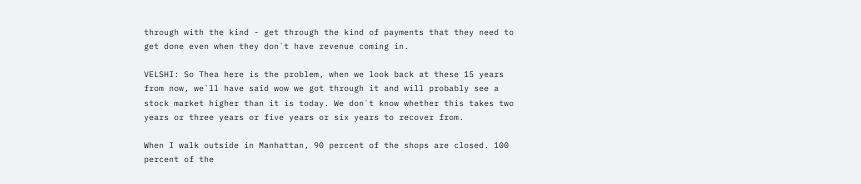through with the kind - get through the kind of payments that they need to get done even when they don`t have revenue coming in.

VELSHI: So Thea here is the problem, when we look back at these 15 years from now, we`ll have said wow we got through it and will probably see a stock market higher than it is today. We don`t know whether this takes two years or three years or five years or six years to recover from.

When I walk outside in Manhattan, 90 percent of the shops are closed. 100 percent of the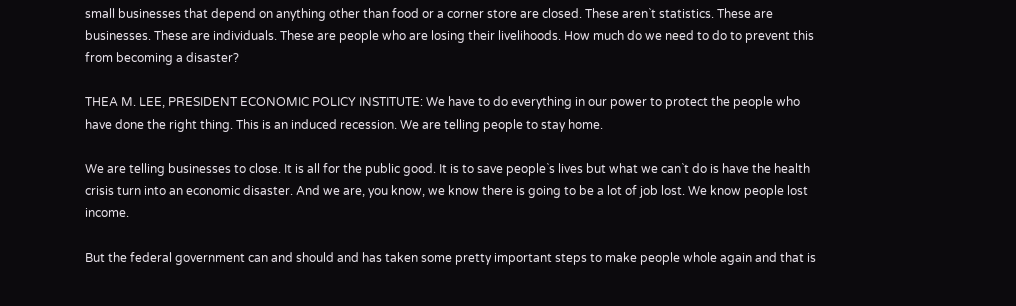small businesses that depend on anything other than food or a corner store are closed. These aren`t statistics. These are businesses. These are individuals. These are people who are losing their livelihoods. How much do we need to do to prevent this from becoming a disaster?

THEA M. LEE, PRESIDENT ECONOMIC POLICY INSTITUTE: We have to do everything in our power to protect the people who have done the right thing. This is an induced recession. We are telling people to stay home.

We are telling businesses to close. It is all for the public good. It is to save people`s lives but what we can`t do is have the health crisis turn into an economic disaster. And we are, you know, we know there is going to be a lot of job lost. We know people lost income.

But the federal government can and should and has taken some pretty important steps to make people whole again and that is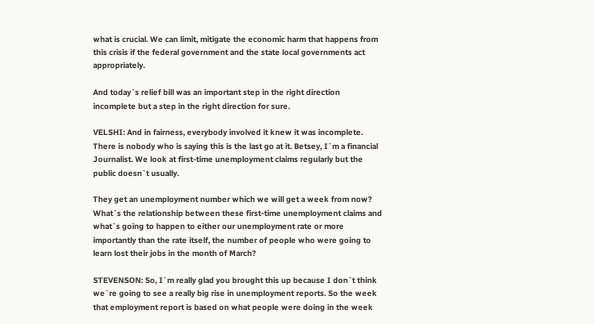what is crucial. We can limit, mitigate the economic harm that happens from this crisis if the federal government and the state local governments act appropriately.

And today`s relief bill was an important step in the right direction incomplete but a step in the right direction for sure.

VELSHI: And in fairness, everybody involved it knew it was incomplete. There is nobody who is saying this is the last go at it. Betsey, I`m a financial Journalist. We look at first-time unemployment claims regularly but the public doesn`t usually.

They get an unemployment number which we will get a week from now? What`s the relationship between these first-time unemployment claims and what`s going to happen to either our unemployment rate or more importantly than the rate itself, the number of people who were going to learn lost their jobs in the month of March?

STEVENSON: So, I`m really glad you brought this up because I don`t think we`re going to see a really big rise in unemployment reports. So the week that employment report is based on what people were doing in the week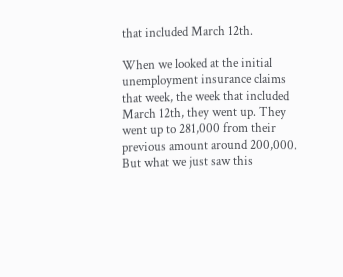that included March 12th.

When we looked at the initial unemployment insurance claims that week, the week that included March 12th, they went up. They went up to 281,000 from their previous amount around 200,000. But what we just saw this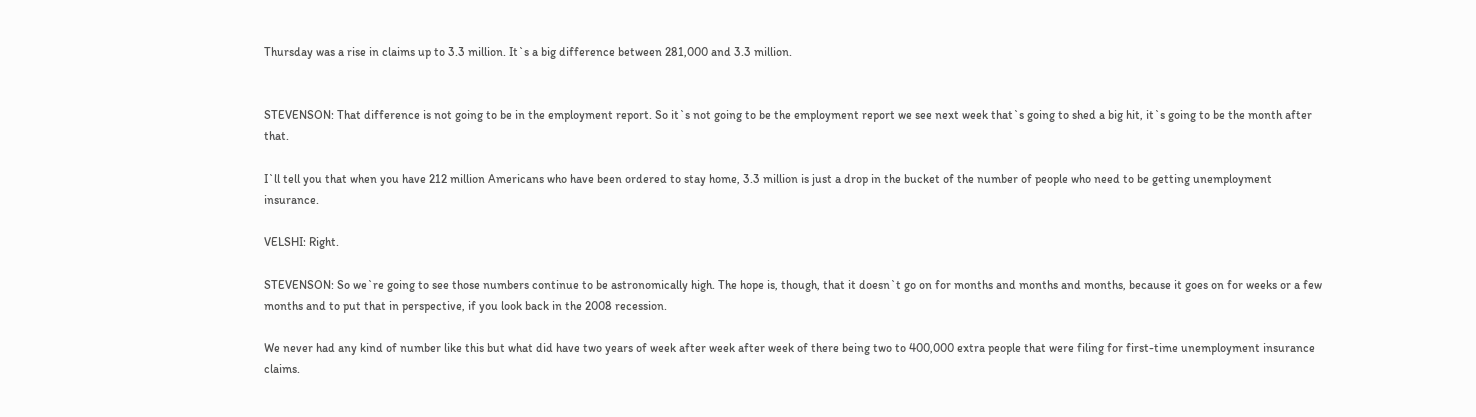Thursday was a rise in claims up to 3.3 million. It`s a big difference between 281,000 and 3.3 million.


STEVENSON: That difference is not going to be in the employment report. So it`s not going to be the employment report we see next week that`s going to shed a big hit, it`s going to be the month after that.

I`ll tell you that when you have 212 million Americans who have been ordered to stay home, 3.3 million is just a drop in the bucket of the number of people who need to be getting unemployment insurance.

VELSHI: Right.

STEVENSON: So we`re going to see those numbers continue to be astronomically high. The hope is, though, that it doesn`t go on for months and months and months, because it goes on for weeks or a few months and to put that in perspective, if you look back in the 2008 recession.

We never had any kind of number like this but what did have two years of week after week after week of there being two to 400,000 extra people that were filing for first-time unemployment insurance claims.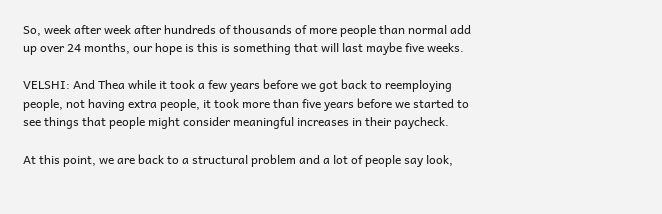So, week after week after hundreds of thousands of more people than normal add up over 24 months, our hope is this is something that will last maybe five weeks.

VELSHI: And Thea while it took a few years before we got back to reemploying people, not having extra people, it took more than five years before we started to see things that people might consider meaningful increases in their paycheck.

At this point, we are back to a structural problem and a lot of people say look,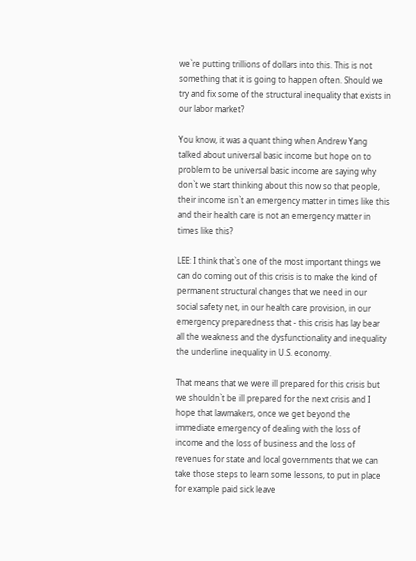we`re putting trillions of dollars into this. This is not something that it is going to happen often. Should we try and fix some of the structural inequality that exists in our labor market?

You know, it was a quant thing when Andrew Yang talked about universal basic income but hope on to problem to be universal basic income are saying why don`t we start thinking about this now so that people, their income isn`t an emergency matter in times like this and their health care is not an emergency matter in times like this?

LEE: I think that`s one of the most important things we can do coming out of this crisis is to make the kind of permanent structural changes that we need in our social safety net, in our health care provision, in our emergency preparedness that - this crisis has lay bear all the weakness and the dysfunctionality and inequality the underline inequality in U.S. economy.

That means that we were ill prepared for this crisis but we shouldn`t be ill prepared for the next crisis and I hope that lawmakers, once we get beyond the immediate emergency of dealing with the loss of income and the loss of business and the loss of revenues for state and local governments that we can take those steps to learn some lessons, to put in place for example paid sick leave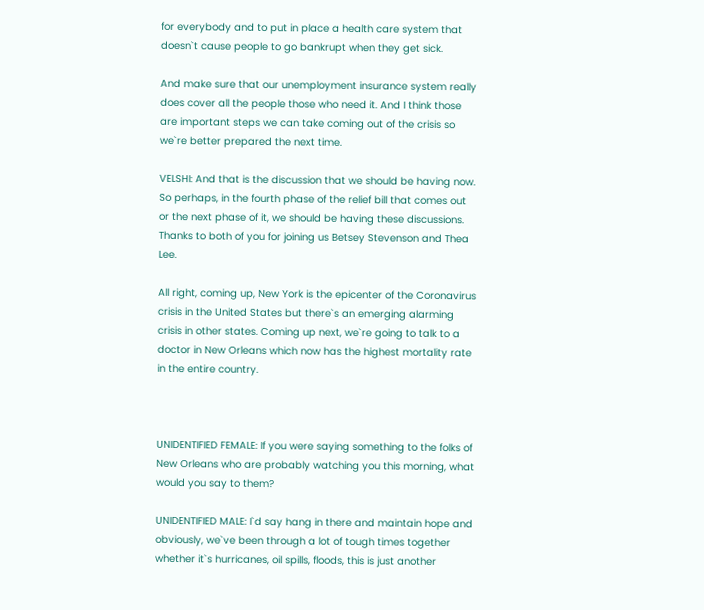for everybody and to put in place a health care system that doesn`t cause people to go bankrupt when they get sick.

And make sure that our unemployment insurance system really does cover all the people those who need it. And I think those are important steps we can take coming out of the crisis so we`re better prepared the next time.

VELSHI: And that is the discussion that we should be having now. So perhaps, in the fourth phase of the relief bill that comes out or the next phase of it, we should be having these discussions. Thanks to both of you for joining us Betsey Stevenson and Thea Lee.

All right, coming up, New York is the epicenter of the Coronavirus crisis in the United States but there`s an emerging alarming crisis in other states. Coming up next, we`re going to talk to a doctor in New Orleans which now has the highest mortality rate in the entire country.



UNIDENTIFIED FEMALE: If you were saying something to the folks of New Orleans who are probably watching you this morning, what would you say to them?

UNIDENTIFIED MALE: I`d say hang in there and maintain hope and obviously, we`ve been through a lot of tough times together whether it`s hurricanes, oil spills, floods, this is just another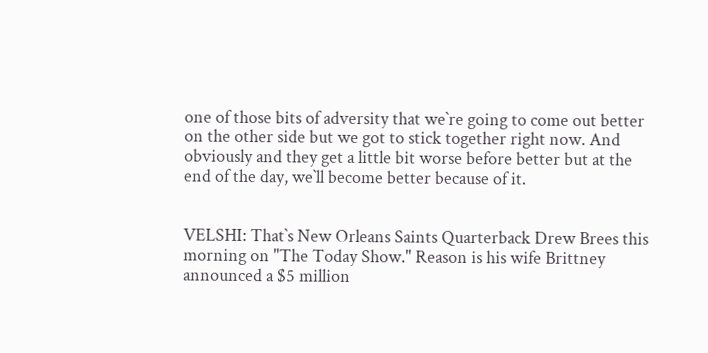one of those bits of adversity that we`re going to come out better on the other side but we got to stick together right now. And obviously and they get a little bit worse before better but at the end of the day, we`ll become better because of it.


VELSHI: That`s New Orleans Saints Quarterback Drew Brees this morning on "The Today Show." Reason is his wife Brittney announced a $5 million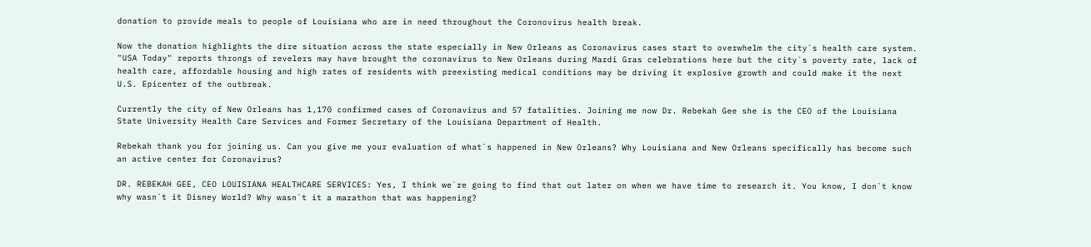donation to provide meals to people of Louisiana who are in need throughout the Coronovirus health break.

Now the donation highlights the dire situation across the state especially in New Orleans as Coronavirus cases start to overwhelm the city`s health care system. "USA Today" reports throngs of revelers may have brought the coronavirus to New Orleans during Mardi Gras celebrations here but the city`s poverty rate, lack of health care, affordable housing and high rates of residents with preexisting medical conditions may be driving it explosive growth and could make it the next U.S. Epicenter of the outbreak.

Currently the city of New Orleans has 1,170 confirmed cases of Coronavirus and 57 fatalities. Joining me now Dr. Rebekah Gee she is the CEO of the Louisiana State University Health Care Services and Former Secretary of the Louisiana Department of Health.

Rebekah thank you for joining us. Can you give me your evaluation of what`s happened in New Orleans? Why Louisiana and New Orleans specifically has become such an active center for Coronavirus?

DR. REBEKAH GEE, CEO LOUISIANA HEALTHCARE SERVICES: Yes, I think we`re going to find that out later on when we have time to research it. You know, I don`t know why wasn`t it Disney World? Why wasn`t it a marathon that was happening?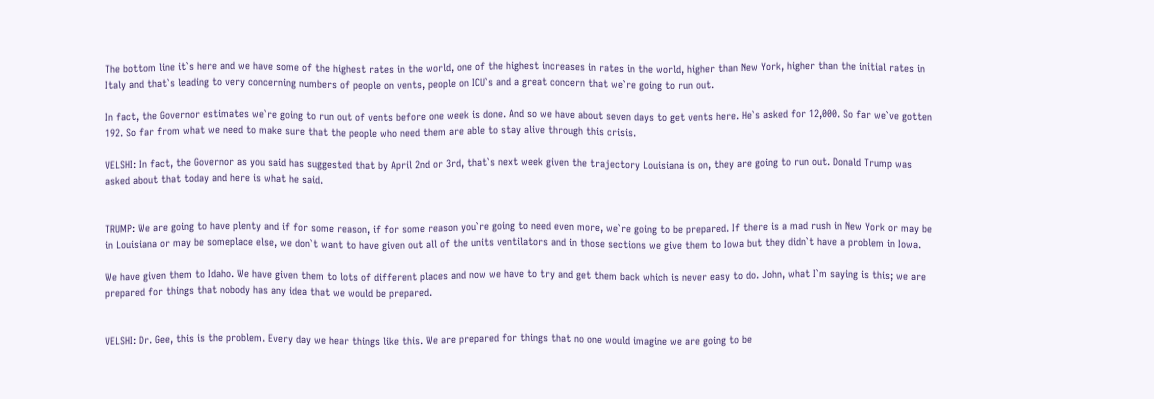The bottom line it`s here and we have some of the highest rates in the world, one of the highest increases in rates in the world, higher than New York, higher than the initial rates in Italy and that`s leading to very concerning numbers of people on vents, people on ICU`s and a great concern that we`re going to run out.

In fact, the Governor estimates we`re going to run out of vents before one week is done. And so we have about seven days to get vents here. He`s asked for 12,000. So far we`ve gotten 192. So far from what we need to make sure that the people who need them are able to stay alive through this crisis.

VELSHI: In fact, the Governor as you said has suggested that by April 2nd or 3rd, that`s next week given the trajectory Louisiana is on, they are going to run out. Donald Trump was asked about that today and here is what he said.


TRUMP: We are going to have plenty and if for some reason, if for some reason you`re going to need even more, we`re going to be prepared. If there is a mad rush in New York or may be in Louisiana or may be someplace else, we don`t want to have given out all of the units ventilators and in those sections we give them to Iowa but they didn`t have a problem in Iowa.

We have given them to Idaho. We have given them to lots of different places and now we have to try and get them back which is never easy to do. John, what I`m saying is this; we are prepared for things that nobody has any idea that we would be prepared.


VELSHI: Dr. Gee, this is the problem. Every day we hear things like this. We are prepared for things that no one would imagine we are going to be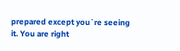prepared except you`re seeing it. You are right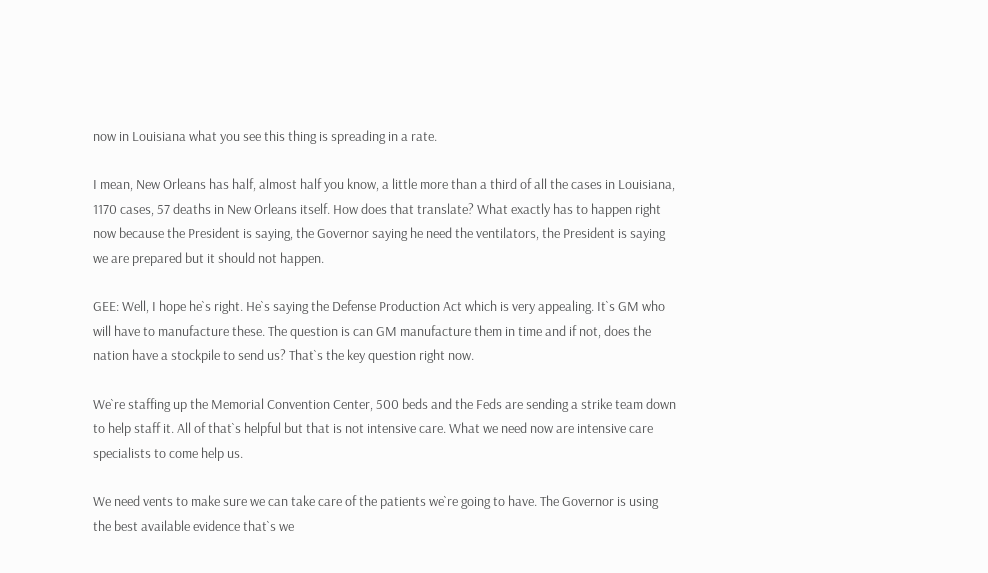now in Louisiana what you see this thing is spreading in a rate.

I mean, New Orleans has half, almost half you know, a little more than a third of all the cases in Louisiana, 1170 cases, 57 deaths in New Orleans itself. How does that translate? What exactly has to happen right now because the President is saying, the Governor saying he need the ventilators, the President is saying we are prepared but it should not happen.

GEE: Well, I hope he`s right. He`s saying the Defense Production Act which is very appealing. It`s GM who will have to manufacture these. The question is can GM manufacture them in time and if not, does the nation have a stockpile to send us? That`s the key question right now.

We`re staffing up the Memorial Convention Center, 500 beds and the Feds are sending a strike team down to help staff it. All of that`s helpful but that is not intensive care. What we need now are intensive care specialists to come help us.

We need vents to make sure we can take care of the patients we`re going to have. The Governor is using the best available evidence that`s we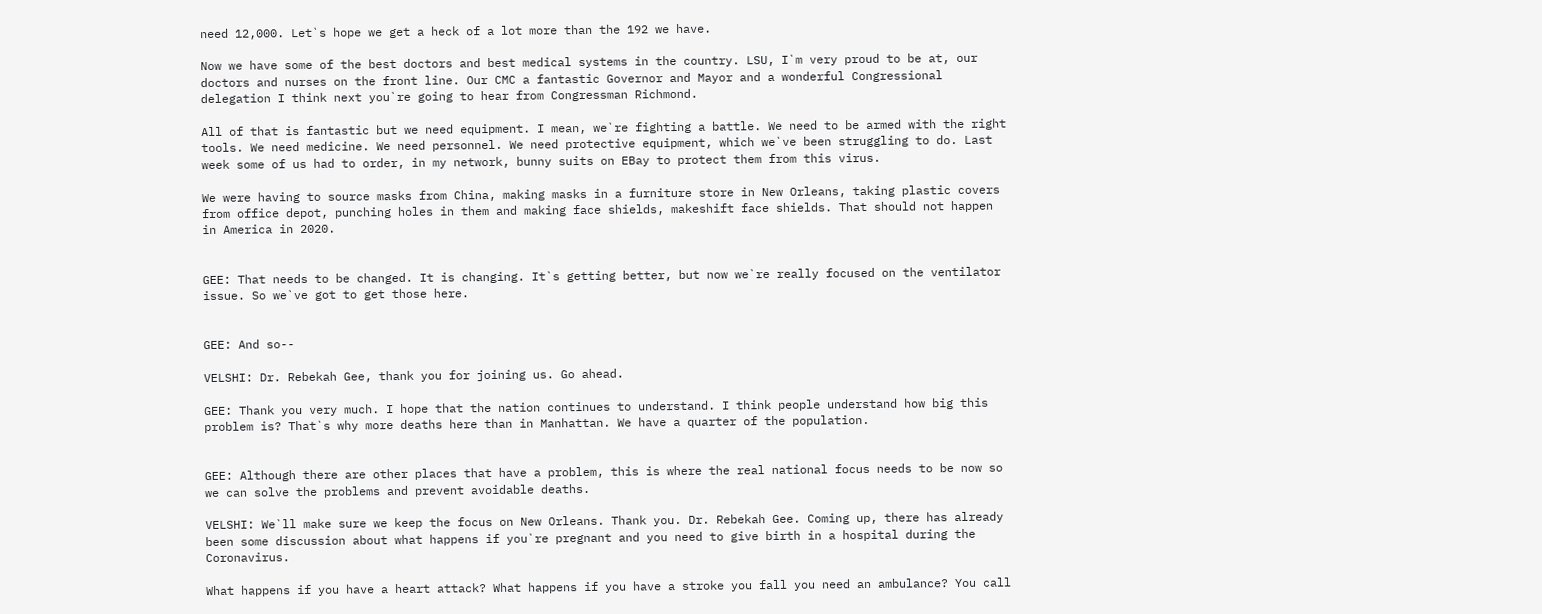need 12,000. Let`s hope we get a heck of a lot more than the 192 we have.

Now we have some of the best doctors and best medical systems in the country. LSU, I`m very proud to be at, our doctors and nurses on the front line. Our CMC a fantastic Governor and Mayor and a wonderful Congressional delegation I think next you`re going to hear from Congressman Richmond.

All of that is fantastic but we need equipment. I mean, we`re fighting a battle. We need to be armed with the right tools. We need medicine. We need personnel. We need protective equipment, which we`ve been struggling to do. Last week some of us had to order, in my network, bunny suits on EBay to protect them from this virus.

We were having to source masks from China, making masks in a furniture store in New Orleans, taking plastic covers from office depot, punching holes in them and making face shields, makeshift face shields. That should not happen in America in 2020.


GEE: That needs to be changed. It is changing. It`s getting better, but now we`re really focused on the ventilator issue. So we`ve got to get those here.


GEE: And so--

VELSHI: Dr. Rebekah Gee, thank you for joining us. Go ahead.

GEE: Thank you very much. I hope that the nation continues to understand. I think people understand how big this problem is? That`s why more deaths here than in Manhattan. We have a quarter of the population.


GEE: Although there are other places that have a problem, this is where the real national focus needs to be now so we can solve the problems and prevent avoidable deaths.

VELSHI: We`ll make sure we keep the focus on New Orleans. Thank you. Dr. Rebekah Gee. Coming up, there has already been some discussion about what happens if you`re pregnant and you need to give birth in a hospital during the Coronavirus.

What happens if you have a heart attack? What happens if you have a stroke you fall you need an ambulance? You call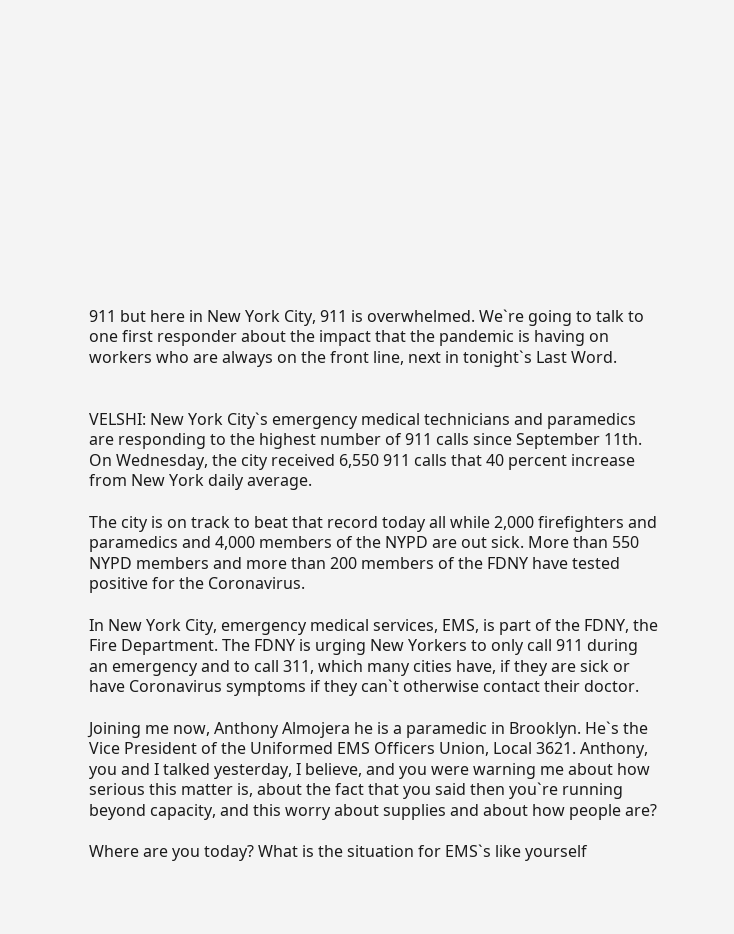911 but here in New York City, 911 is overwhelmed. We`re going to talk to one first responder about the impact that the pandemic is having on workers who are always on the front line, next in tonight`s Last Word.


VELSHI: New York City`s emergency medical technicians and paramedics are responding to the highest number of 911 calls since September 11th. On Wednesday, the city received 6,550 911 calls that 40 percent increase from New York daily average.

The city is on track to beat that record today all while 2,000 firefighters and paramedics and 4,000 members of the NYPD are out sick. More than 550 NYPD members and more than 200 members of the FDNY have tested positive for the Coronavirus.

In New York City, emergency medical services, EMS, is part of the FDNY, the Fire Department. The FDNY is urging New Yorkers to only call 911 during an emergency and to call 311, which many cities have, if they are sick or have Coronavirus symptoms if they can`t otherwise contact their doctor.

Joining me now, Anthony Almojera he is a paramedic in Brooklyn. He`s the Vice President of the Uniformed EMS Officers Union, Local 3621. Anthony, you and I talked yesterday, I believe, and you were warning me about how serious this matter is, about the fact that you said then you`re running beyond capacity, and this worry about supplies and about how people are?

Where are you today? What is the situation for EMS`s like yourself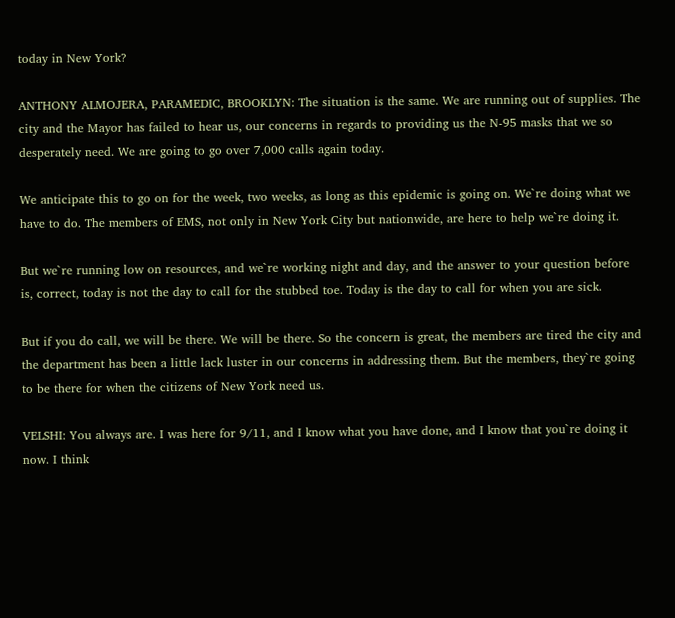today in New York?

ANTHONY ALMOJERA, PARAMEDIC, BROOKLYN: The situation is the same. We are running out of supplies. The city and the Mayor has failed to hear us, our concerns in regards to providing us the N-95 masks that we so desperately need. We are going to go over 7,000 calls again today.

We anticipate this to go on for the week, two weeks, as long as this epidemic is going on. We`re doing what we have to do. The members of EMS, not only in New York City but nationwide, are here to help we`re doing it.

But we`re running low on resources, and we`re working night and day, and the answer to your question before is, correct, today is not the day to call for the stubbed toe. Today is the day to call for when you are sick.

But if you do call, we will be there. We will be there. So the concern is great, the members are tired the city and the department has been a little lack luster in our concerns in addressing them. But the members, they`re going to be there for when the citizens of New York need us.

VELSHI: You always are. I was here for 9/11, and I know what you have done, and I know that you`re doing it now. I think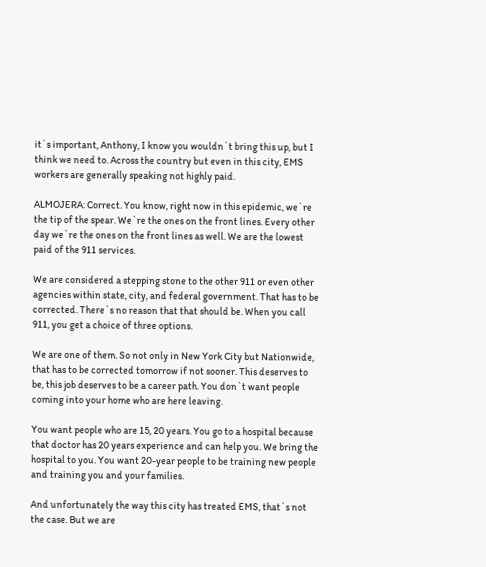it`s important, Anthony, I know you wouldn`t bring this up, but I think we need to. Across the country but even in this city, EMS workers are generally speaking not highly paid.

ALMOJERA: Correct. You know, right now in this epidemic, we`re the tip of the spear. We`re the ones on the front lines. Every other day we`re the ones on the front lines as well. We are the lowest paid of the 911 services.

We are considered a stepping stone to the other 911 or even other agencies within state, city, and federal government. That has to be corrected. There`s no reason that that should be. When you call 911, you get a choice of three options.

We are one of them. So not only in New York City but Nationwide, that has to be corrected tomorrow if not sooner. This deserves to be, this job deserves to be a career path. You don`t want people coming into your home who are here leaving.

You want people who are 15, 20 years. You go to a hospital because that doctor has 20 years experience and can help you. We bring the hospital to you. You want 20-year people to be training new people and training you and your families.

And unfortunately the way this city has treated EMS, that`s not the case. But we are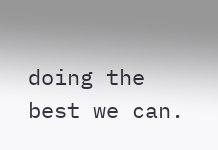doing the best we can.